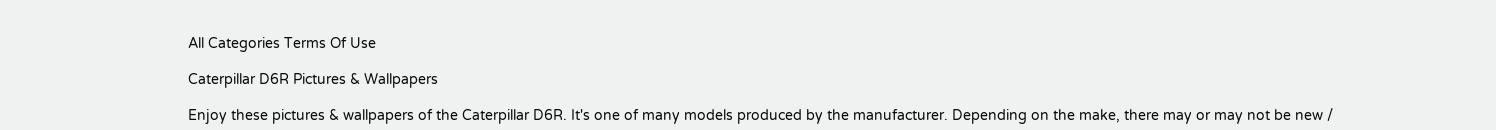All Categories Terms Of Use

Caterpillar D6R Pictures & Wallpapers

Enjoy these pictures & wallpapers of the Caterpillar D6R. It's one of many models produced by the manufacturer. Depending on the make, there may or may not be new /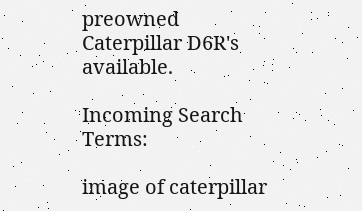preowned Caterpillar D6R's available.

Incoming Search Terms:

image of caterpillar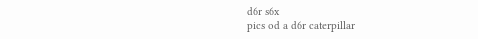d6r s6x
pics od a d6r caterpillar